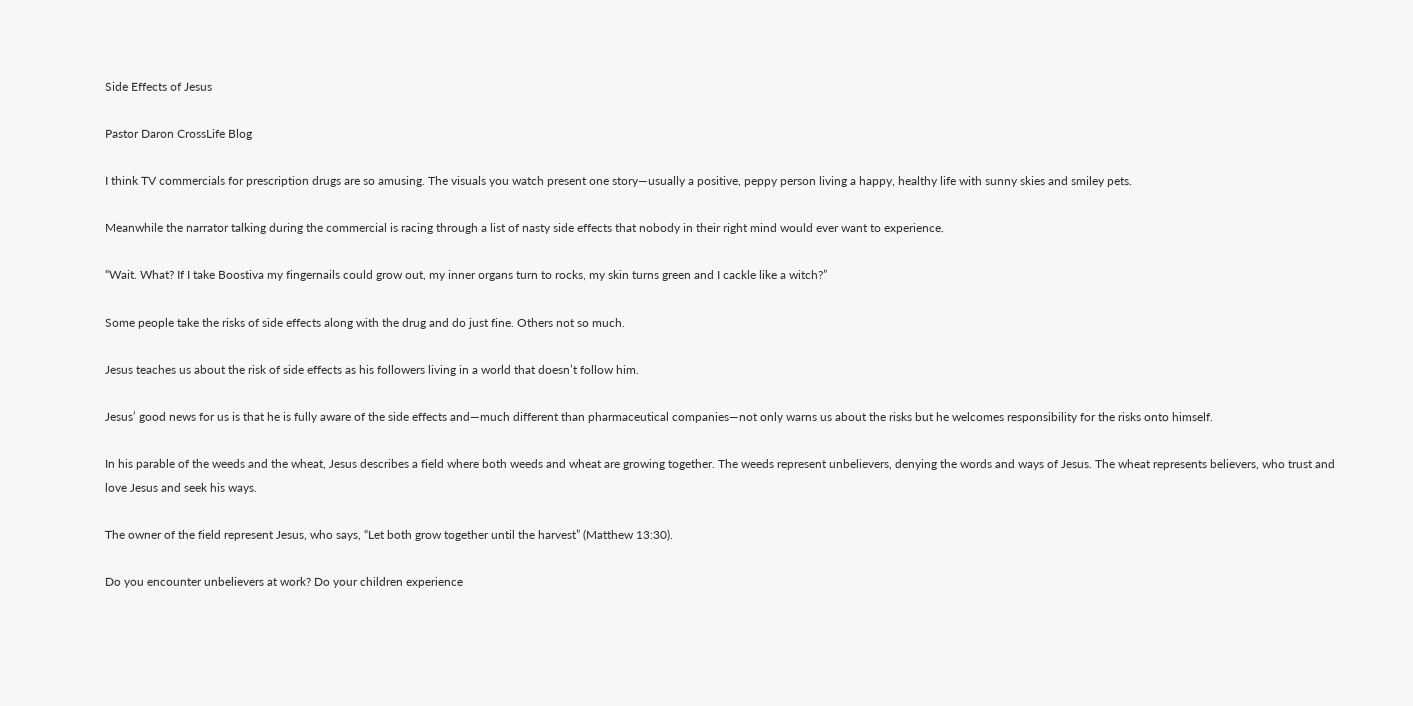Side Effects of Jesus

Pastor Daron CrossLife Blog

I think TV commercials for prescription drugs are so amusing. The visuals you watch present one story—usually a positive, peppy person living a happy, healthy life with sunny skies and smiley pets.

Meanwhile the narrator talking during the commercial is racing through a list of nasty side effects that nobody in their right mind would ever want to experience.

“Wait. What? If I take Boostiva my fingernails could grow out, my inner organs turn to rocks, my skin turns green and I cackle like a witch?”

Some people take the risks of side effects along with the drug and do just fine. Others not so much.

Jesus teaches us about the risk of side effects as his followers living in a world that doesn’t follow him.

Jesus’ good news for us is that he is fully aware of the side effects and—much different than pharmaceutical companies—not only warns us about the risks but he welcomes responsibility for the risks onto himself.

In his parable of the weeds and the wheat, Jesus describes a field where both weeds and wheat are growing together. The weeds represent unbelievers, denying the words and ways of Jesus. The wheat represents believers, who trust and love Jesus and seek his ways.

The owner of the field represent Jesus, who says, “Let both grow together until the harvest” (Matthew 13:30).

Do you encounter unbelievers at work? Do your children experience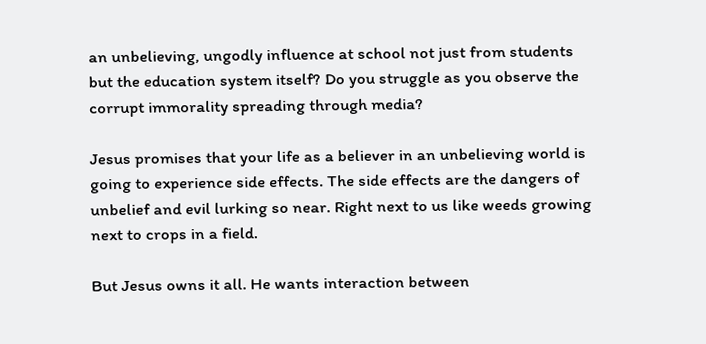an unbelieving, ungodly influence at school not just from students but the education system itself? Do you struggle as you observe the corrupt immorality spreading through media?

Jesus promises that your life as a believer in an unbelieving world is going to experience side effects. The side effects are the dangers of unbelief and evil lurking so near. Right next to us like weeds growing next to crops in a field.

But Jesus owns it all. He wants interaction between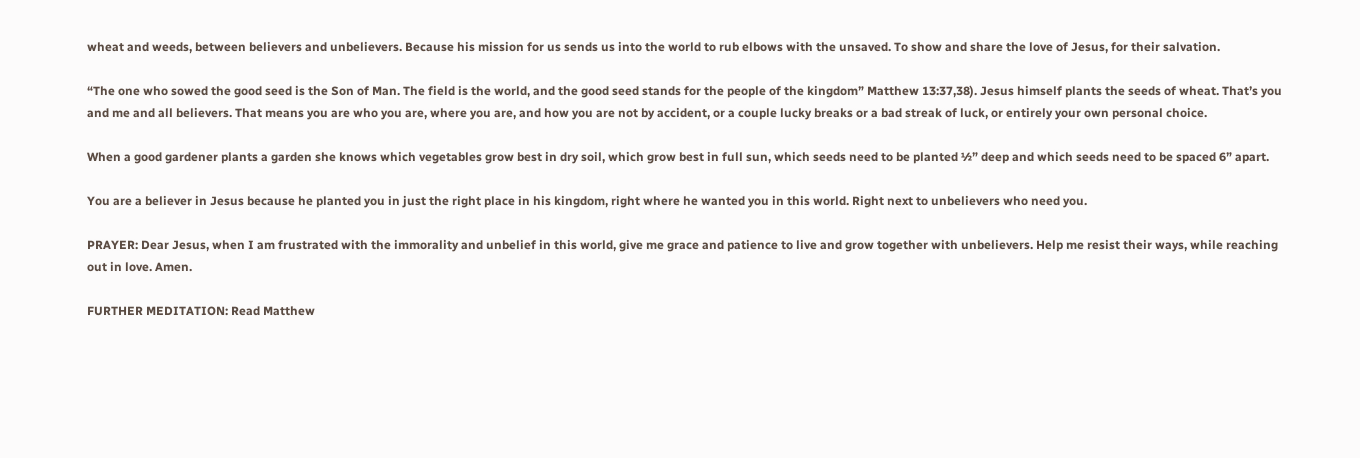wheat and weeds, between believers and unbelievers. Because his mission for us sends us into the world to rub elbows with the unsaved. To show and share the love of Jesus, for their salvation.

“The one who sowed the good seed is the Son of Man. The field is the world, and the good seed stands for the people of the kingdom” Matthew 13:37,38). Jesus himself plants the seeds of wheat. That’s you and me and all believers. That means you are who you are, where you are, and how you are not by accident, or a couple lucky breaks or a bad streak of luck, or entirely your own personal choice.

When a good gardener plants a garden she knows which vegetables grow best in dry soil, which grow best in full sun, which seeds need to be planted ½” deep and which seeds need to be spaced 6” apart.

You are a believer in Jesus because he planted you in just the right place in his kingdom, right where he wanted you in this world. Right next to unbelievers who need you.

PRAYER: Dear Jesus, when I am frustrated with the immorality and unbelief in this world, give me grace and patience to live and grow together with unbelievers. Help me resist their ways, while reaching out in love. Amen.

FURTHER MEDITATION: Read Matthew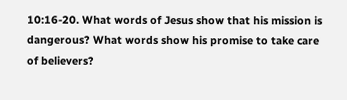10:16-20. What words of Jesus show that his mission is dangerous? What words show his promise to take care of believers?